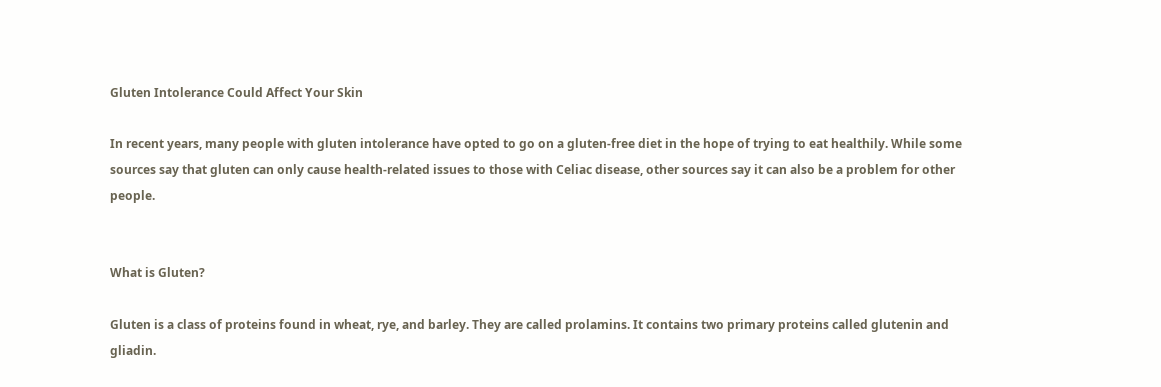Gluten Intolerance Could Affect Your Skin

In recent years, many people with gluten intolerance have opted to go on a gluten-free diet in the hope of trying to eat healthily. While some sources say that gluten can only cause health-related issues to those with Celiac disease, other sources say it can also be a problem for other people.


What is Gluten?

Gluten is a class of proteins found in wheat, rye, and barley. They are called prolamins. It contains two primary proteins called glutenin and gliadin.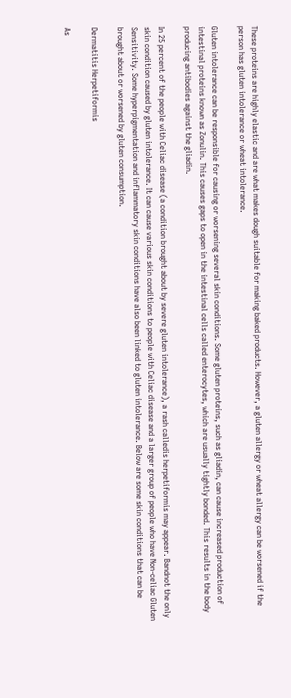These proteins are highly elastic and are what makes dough suitable for making baked products. However, a gluten allergy or wheat allergy can be worsened if the person has gluten intolerance or wheat intolerance.

Gluten intolerance can be responsible for causing or worsening several skin conditions. Some gluten proteins, such as gliadin, can cause increased production of intestinal proteins known as Zonulin. This causes gaps to open in the intestinal cells called enterocytes, which are usually tightly bonded. This results in the body producing antibodies against the gliadin.

In 25 percent of the people with Celiac disease (a condition brought about by severe gluten intolerance), a rash calledis herpetiformis may appear. Bandnot the only skin condition caused by gluten intolerance. It can cause various skin conditions to people with Celiac disease and a larger group of people who have Non-celiac Gluten Sensitivity. Some hyperpigmentation and inflammatory skin conditions have also been linked to gluten intolerance. Below are some skin conditions that can be brought about or worsened by gluten consumption.

Dermatitis Herpetiformis

As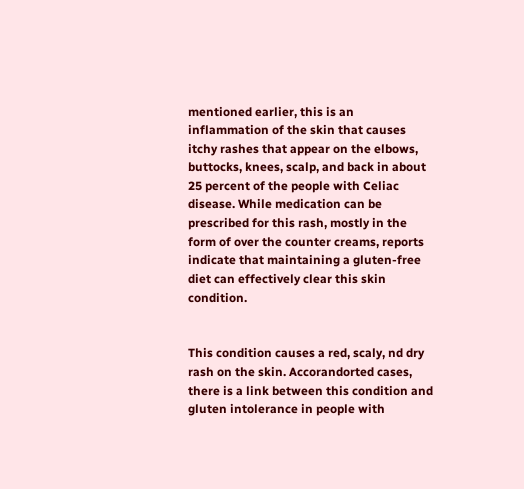mentioned earlier, this is an inflammation of the skin that causes itchy rashes that appear on the elbows, buttocks, knees, scalp, and back in about 25 percent of the people with Celiac disease. While medication can be prescribed for this rash, mostly in the form of over the counter creams, reports indicate that maintaining a gluten-free diet can effectively clear this skin condition.


This condition causes a red, scaly, nd dry rash on the skin. Accorandorted cases, there is a link between this condition and gluten intolerance in people with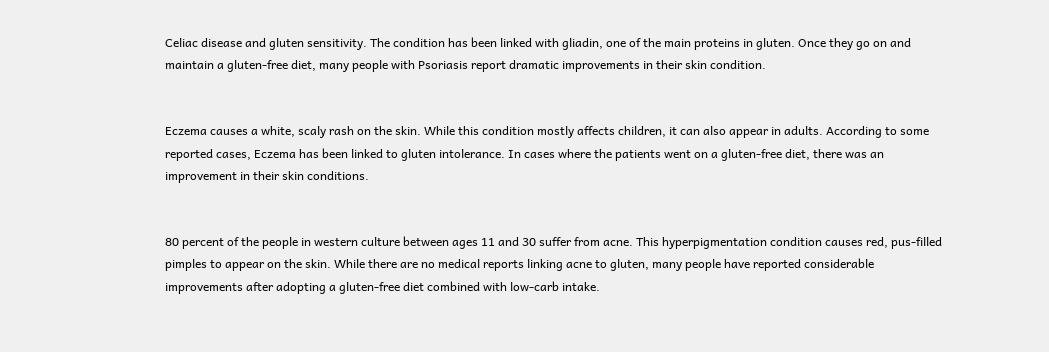Celiac disease and gluten sensitivity. The condition has been linked with gliadin, one of the main proteins in gluten. Once they go on and maintain a gluten-free diet, many people with Psoriasis report dramatic improvements in their skin condition.


Eczema causes a white, scaly rash on the skin. While this condition mostly affects children, it can also appear in adults. According to some reported cases, Eczema has been linked to gluten intolerance. In cases where the patients went on a gluten-free diet, there was an improvement in their skin conditions.


80 percent of the people in western culture between ages 11 and 30 suffer from acne. This hyperpigmentation condition causes red, pus-filled pimples to appear on the skin. While there are no medical reports linking acne to gluten, many people have reported considerable improvements after adopting a gluten-free diet combined with low-carb intake.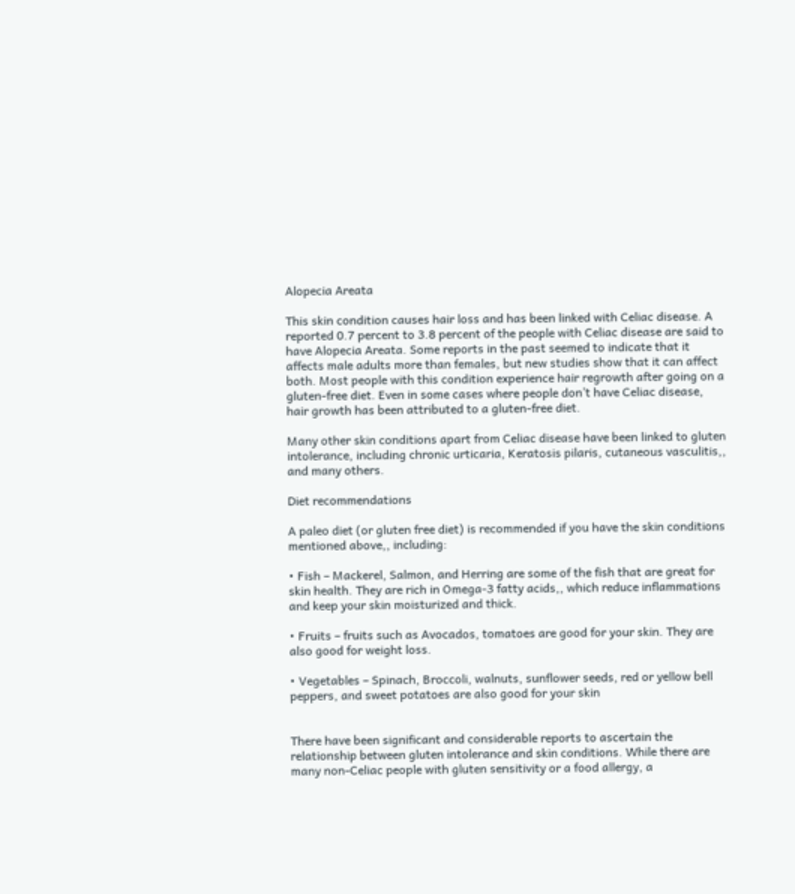Alopecia Areata

This skin condition causes hair loss and has been linked with Celiac disease. A reported 0.7 percent to 3.8 percent of the people with Celiac disease are said to have Alopecia Areata. Some reports in the past seemed to indicate that it affects male adults more than females, but new studies show that it can affect both. Most people with this condition experience hair regrowth after going on a gluten-free diet. Even in some cases where people don’t have Celiac disease, hair growth has been attributed to a gluten-free diet.

Many other skin conditions apart from Celiac disease have been linked to gluten intolerance, including chronic urticaria, Keratosis pilaris, cutaneous vasculitis,, and many others.

Diet recommendations

A paleo diet (or gluten free diet) is recommended if you have the skin conditions mentioned above,, including:

• Fish – Mackerel, Salmon, and Herring are some of the fish that are great for skin health. They are rich in Omega-3 fatty acids,, which reduce inflammations and keep your skin moisturized and thick.

• Fruits – fruits such as Avocados, tomatoes are good for your skin. They are also good for weight loss.

• Vegetables – Spinach, Broccoli, walnuts, sunflower seeds, red or yellow bell peppers, and sweet potatoes are also good for your skin


There have been significant and considerable reports to ascertain the relationship between gluten intolerance and skin conditions. While there are many non-Celiac people with gluten sensitivity or a food allergy, a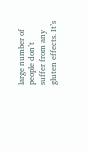large number of people don’t suffer from any gluten effects. It’s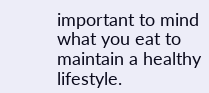important to mind what you eat to maintain a healthy lifestyle.